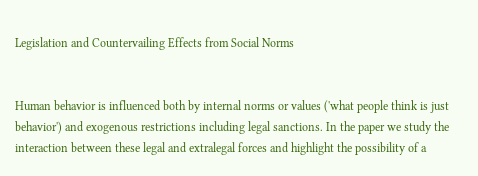Legislation and Countervailing Effects from Social Norms


Human behavior is influenced both by internal norms or values ('what people think is just behavior') and exogenous restrictions including legal sanctions. In the paper we study the interaction between these legal and extralegal forces and highlight the possibility of a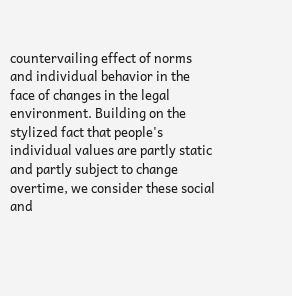countervailing effect of norms and individual behavior in the face of changes in the legal environment. Building on the stylized fact that people's individual values are partly static and partly subject to change overtime, we consider these social and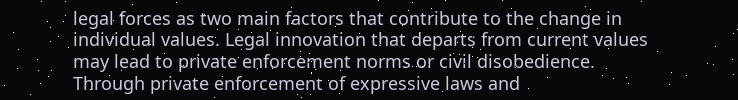legal forces as two main factors that contribute to the change in individual values. Legal innovation that departs from current values may lead to private enforcement norms or civil disobedience. Through private enforcement of expressive laws and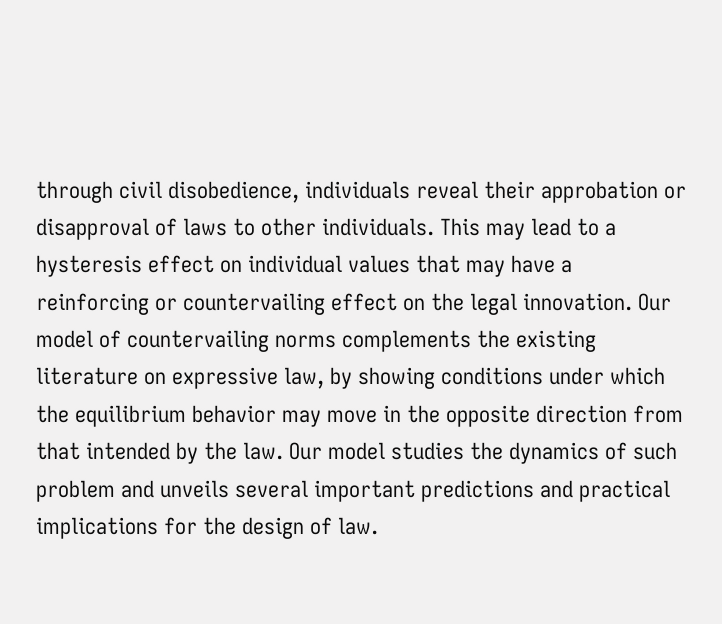through civil disobedience, individuals reveal their approbation or disapproval of laws to other individuals. This may lead to a hysteresis effect on individual values that may have a reinforcing or countervailing effect on the legal innovation. Our model of countervailing norms complements the existing literature on expressive law, by showing conditions under which the equilibrium behavior may move in the opposite direction from that intended by the law. Our model studies the dynamics of such problem and unveils several important predictions and practical implications for the design of law.